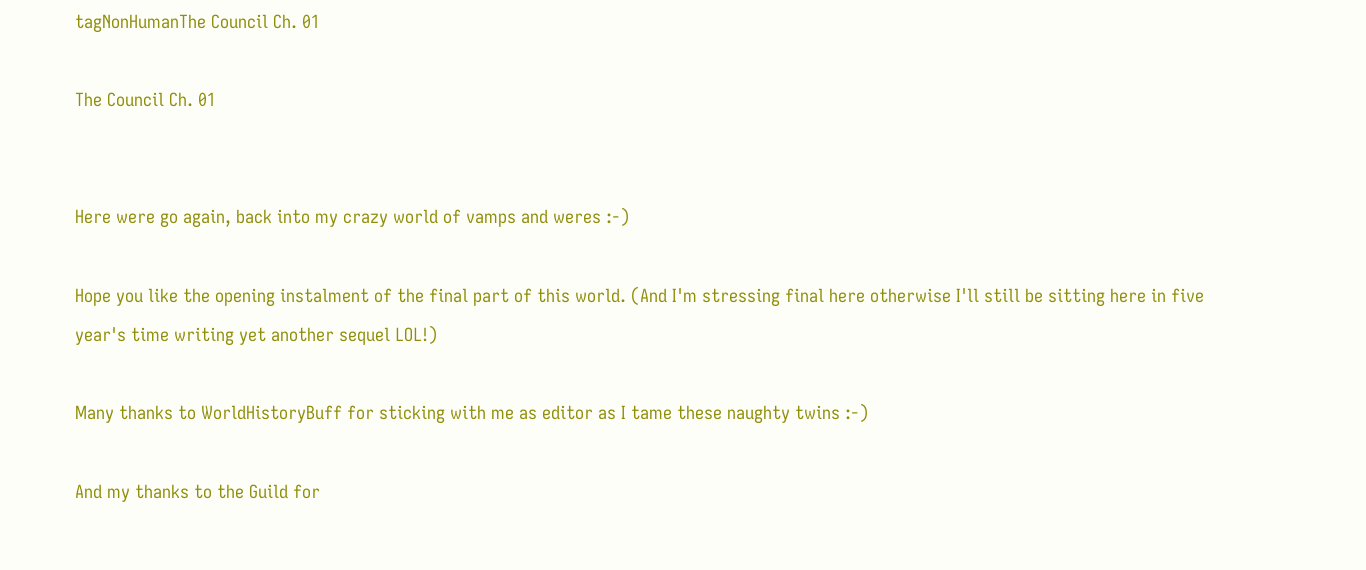tagNonHumanThe Council Ch. 01

The Council Ch. 01


Here were go again, back into my crazy world of vamps and weres :-)

Hope you like the opening instalment of the final part of this world. (And I'm stressing final here otherwise I'll still be sitting here in five year's time writing yet another sequel LOL!)

Many thanks to WorldHistoryBuff for sticking with me as editor as I tame these naughty twins :-)

And my thanks to the Guild for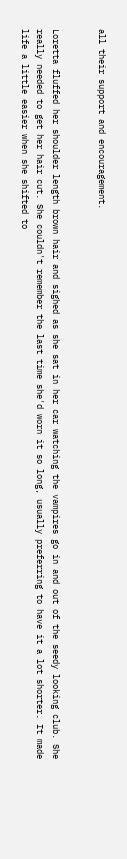all their support and encouragement.


Loretta fluffed her shoulder length brown hair and sighed as she sat in her car watching the vampires go in and out of the seedy looking club. She really needed to get her hair cut. She couldn't remember the last time she'd worn it so long, usually preferring to have it a lot shorter. It made life a little easier when she shifted to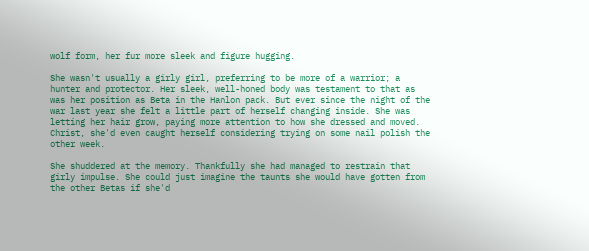wolf form, her fur more sleek and figure hugging.

She wasn't usually a girly girl, preferring to be more of a warrior; a hunter and protector. Her sleek, well-honed body was testament to that as was her position as Beta in the Hanlon pack. But ever since the night of the war last year she felt a little part of herself changing inside. She was letting her hair grow, paying more attention to how she dressed and moved. Christ, she'd even caught herself considering trying on some nail polish the other week.

She shuddered at the memory. Thankfully she had managed to restrain that girly impulse. She could just imagine the taunts she would have gotten from the other Betas if she'd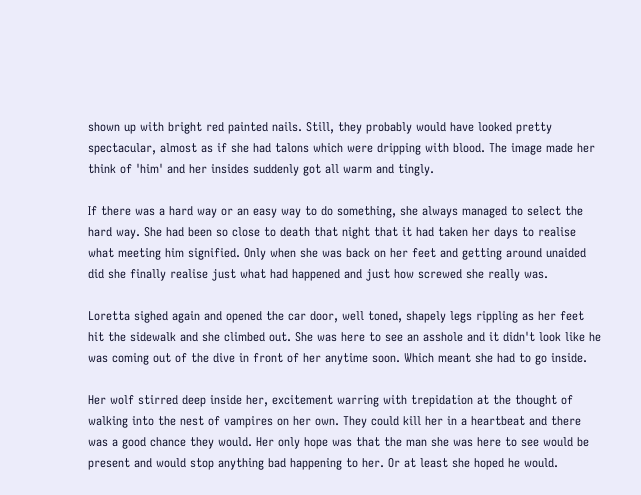shown up with bright red painted nails. Still, they probably would have looked pretty spectacular, almost as if she had talons which were dripping with blood. The image made her think of 'him' and her insides suddenly got all warm and tingly.

If there was a hard way or an easy way to do something, she always managed to select the hard way. She had been so close to death that night that it had taken her days to realise what meeting him signified. Only when she was back on her feet and getting around unaided did she finally realise just what had happened and just how screwed she really was.

Loretta sighed again and opened the car door, well toned, shapely legs rippling as her feet hit the sidewalk and she climbed out. She was here to see an asshole and it didn't look like he was coming out of the dive in front of her anytime soon. Which meant she had to go inside.

Her wolf stirred deep inside her, excitement warring with trepidation at the thought of walking into the nest of vampires on her own. They could kill her in a heartbeat and there was a good chance they would. Her only hope was that the man she was here to see would be present and would stop anything bad happening to her. Or at least she hoped he would.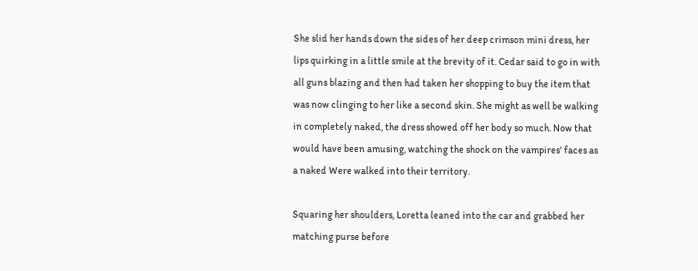She slid her hands down the sides of her deep crimson mini dress, her lips quirking in a little smile at the brevity of it. Cedar said to go in with all guns blazing and then had taken her shopping to buy the item that was now clinging to her like a second skin. She might as well be walking in completely naked, the dress showed off her body so much. Now that would have been amusing, watching the shock on the vampires' faces as a naked Were walked into their territory.

Squaring her shoulders, Loretta leaned into the car and grabbed her matching purse before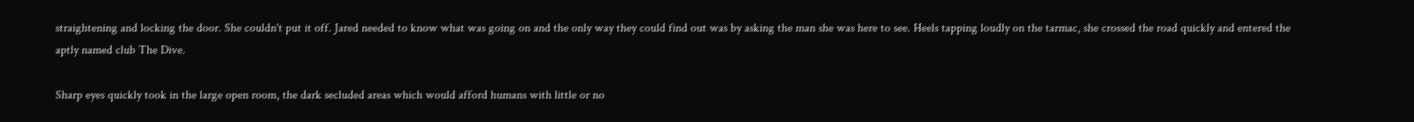straightening and locking the door. She couldn't put it off. Jared needed to know what was going on and the only way they could find out was by asking the man she was here to see. Heels tapping loudly on the tarmac, she crossed the road quickly and entered the aptly named club The Dive.

Sharp eyes quickly took in the large open room, the dark secluded areas which would afford humans with little or no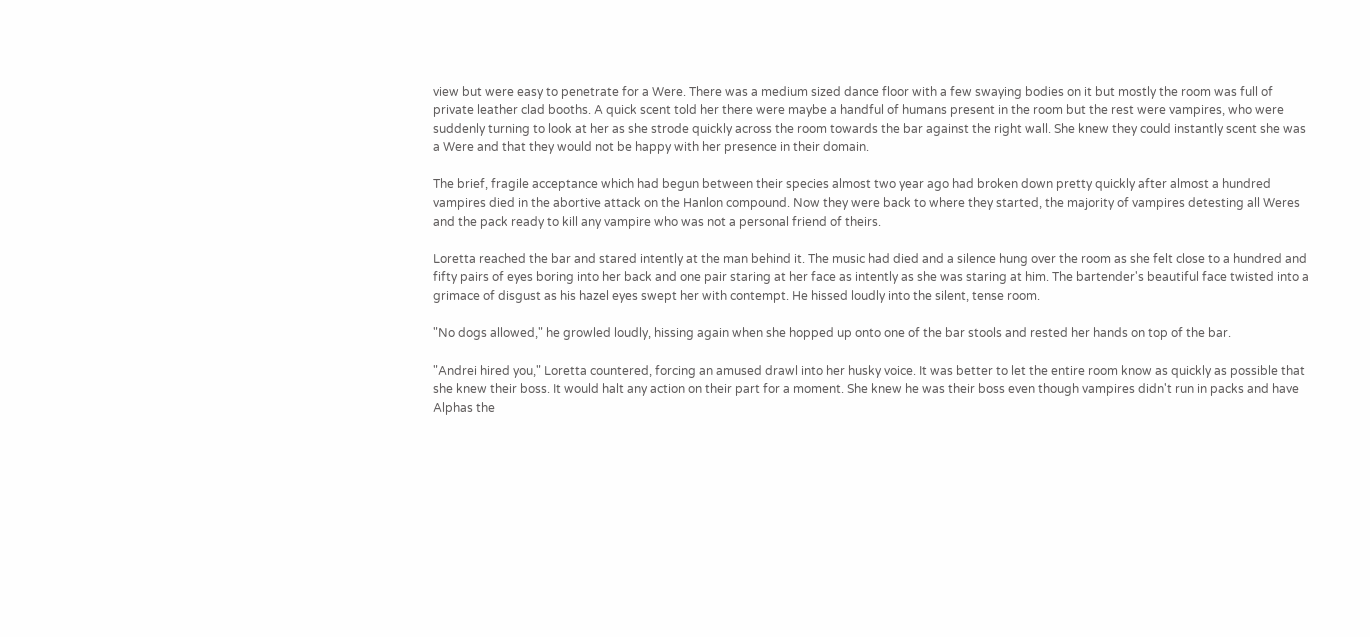view but were easy to penetrate for a Were. There was a medium sized dance floor with a few swaying bodies on it but mostly the room was full of private leather clad booths. A quick scent told her there were maybe a handful of humans present in the room but the rest were vampires, who were suddenly turning to look at her as she strode quickly across the room towards the bar against the right wall. She knew they could instantly scent she was a Were and that they would not be happy with her presence in their domain.

The brief, fragile acceptance which had begun between their species almost two year ago had broken down pretty quickly after almost a hundred vampires died in the abortive attack on the Hanlon compound. Now they were back to where they started, the majority of vampires detesting all Weres and the pack ready to kill any vampire who was not a personal friend of theirs.

Loretta reached the bar and stared intently at the man behind it. The music had died and a silence hung over the room as she felt close to a hundred and fifty pairs of eyes boring into her back and one pair staring at her face as intently as she was staring at him. The bartender's beautiful face twisted into a grimace of disgust as his hazel eyes swept her with contempt. He hissed loudly into the silent, tense room.

"No dogs allowed," he growled loudly, hissing again when she hopped up onto one of the bar stools and rested her hands on top of the bar.

"Andrei hired you," Loretta countered, forcing an amused drawl into her husky voice. It was better to let the entire room know as quickly as possible that she knew their boss. It would halt any action on their part for a moment. She knew he was their boss even though vampires didn't run in packs and have Alphas the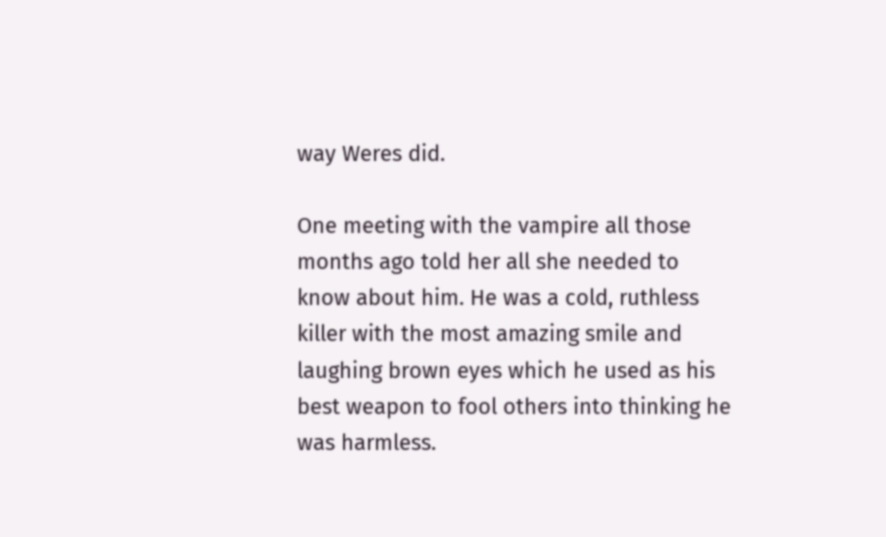way Weres did.

One meeting with the vampire all those months ago told her all she needed to know about him. He was a cold, ruthless killer with the most amazing smile and laughing brown eyes which he used as his best weapon to fool others into thinking he was harmless.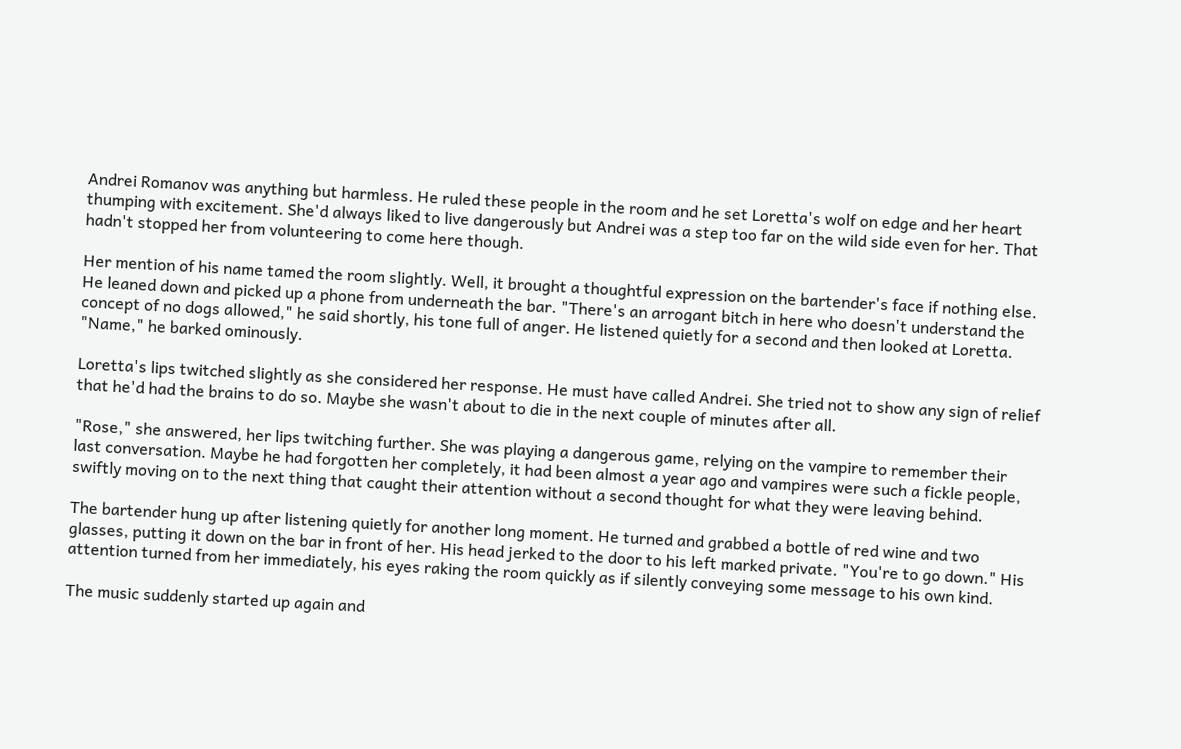Andrei Romanov was anything but harmless. He ruled these people in the room and he set Loretta's wolf on edge and her heart thumping with excitement. She'd always liked to live dangerously but Andrei was a step too far on the wild side even for her. That hadn't stopped her from volunteering to come here though.

Her mention of his name tamed the room slightly. Well, it brought a thoughtful expression on the bartender's face if nothing else. He leaned down and picked up a phone from underneath the bar. "There's an arrogant bitch in here who doesn't understand the concept of no dogs allowed," he said shortly, his tone full of anger. He listened quietly for a second and then looked at Loretta. "Name," he barked ominously.

Loretta's lips twitched slightly as she considered her response. He must have called Andrei. She tried not to show any sign of relief that he'd had the brains to do so. Maybe she wasn't about to die in the next couple of minutes after all.

"Rose," she answered, her lips twitching further. She was playing a dangerous game, relying on the vampire to remember their last conversation. Maybe he had forgotten her completely, it had been almost a year ago and vampires were such a fickle people, swiftly moving on to the next thing that caught their attention without a second thought for what they were leaving behind.

The bartender hung up after listening quietly for another long moment. He turned and grabbed a bottle of red wine and two glasses, putting it down on the bar in front of her. His head jerked to the door to his left marked private. "You're to go down." His attention turned from her immediately, his eyes raking the room quickly as if silently conveying some message to his own kind.

The music suddenly started up again and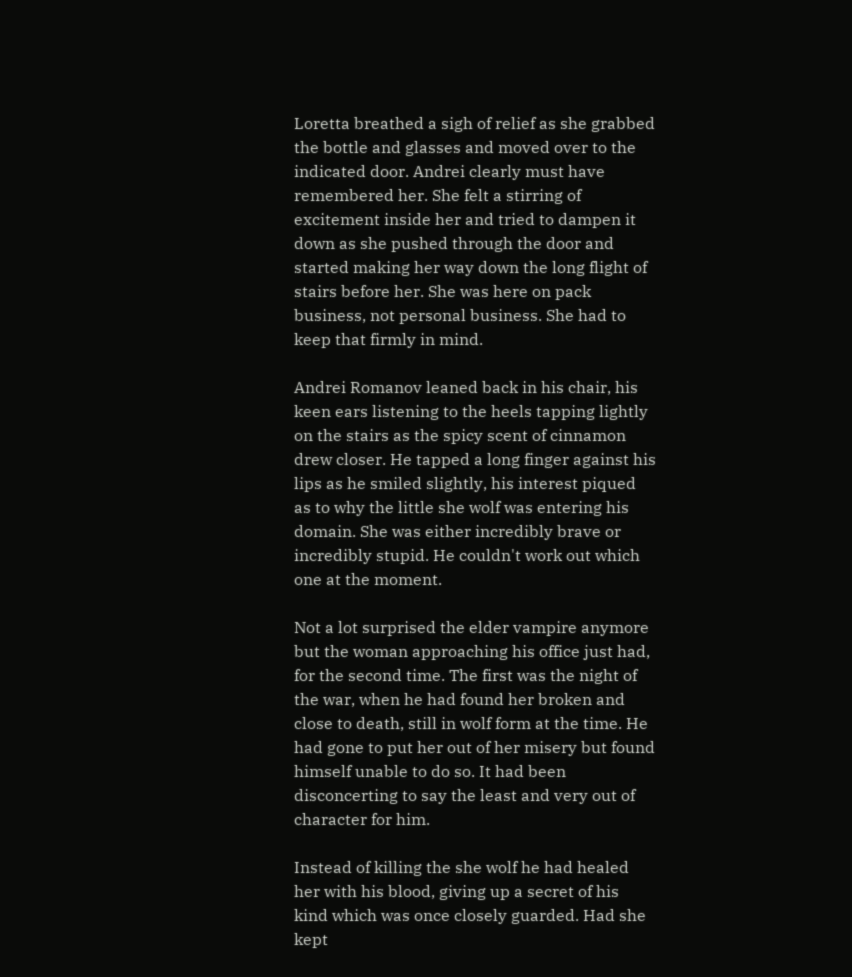Loretta breathed a sigh of relief as she grabbed the bottle and glasses and moved over to the indicated door. Andrei clearly must have remembered her. She felt a stirring of excitement inside her and tried to dampen it down as she pushed through the door and started making her way down the long flight of stairs before her. She was here on pack business, not personal business. She had to keep that firmly in mind.

Andrei Romanov leaned back in his chair, his keen ears listening to the heels tapping lightly on the stairs as the spicy scent of cinnamon drew closer. He tapped a long finger against his lips as he smiled slightly, his interest piqued as to why the little she wolf was entering his domain. She was either incredibly brave or incredibly stupid. He couldn't work out which one at the moment.

Not a lot surprised the elder vampire anymore but the woman approaching his office just had, for the second time. The first was the night of the war, when he had found her broken and close to death, still in wolf form at the time. He had gone to put her out of her misery but found himself unable to do so. It had been disconcerting to say the least and very out of character for him.

Instead of killing the she wolf he had healed her with his blood, giving up a secret of his kind which was once closely guarded. Had she kept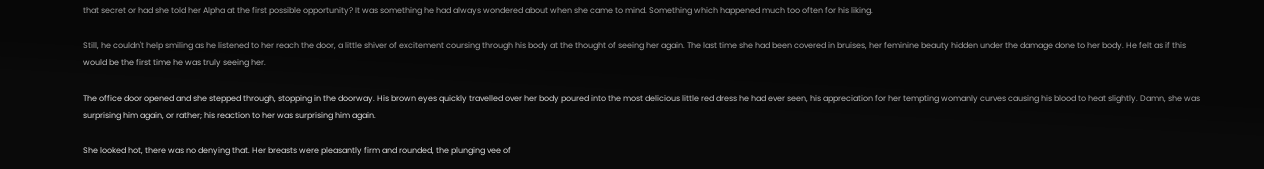that secret or had she told her Alpha at the first possible opportunity? It was something he had always wondered about when she came to mind. Something which happened much too often for his liking.

Still, he couldn't help smiling as he listened to her reach the door, a little shiver of excitement coursing through his body at the thought of seeing her again. The last time she had been covered in bruises, her feminine beauty hidden under the damage done to her body. He felt as if this would be the first time he was truly seeing her.

The office door opened and she stepped through, stopping in the doorway. His brown eyes quickly travelled over her body poured into the most delicious little red dress he had ever seen, his appreciation for her tempting womanly curves causing his blood to heat slightly. Damn, she was surprising him again, or rather; his reaction to her was surprising him again.

She looked hot, there was no denying that. Her breasts were pleasantly firm and rounded, the plunging vee of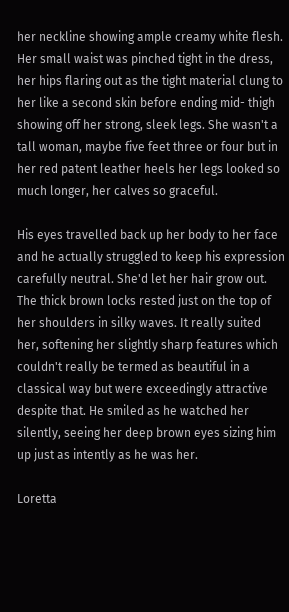her neckline showing ample creamy white flesh. Her small waist was pinched tight in the dress, her hips flaring out as the tight material clung to her like a second skin before ending mid- thigh showing off her strong, sleek legs. She wasn't a tall woman, maybe five feet three or four but in her red patent leather heels her legs looked so much longer, her calves so graceful.

His eyes travelled back up her body to her face and he actually struggled to keep his expression carefully neutral. She'd let her hair grow out. The thick brown locks rested just on the top of her shoulders in silky waves. It really suited her, softening her slightly sharp features which couldn't really be termed as beautiful in a classical way but were exceedingly attractive despite that. He smiled as he watched her silently, seeing her deep brown eyes sizing him up just as intently as he was her.

Loretta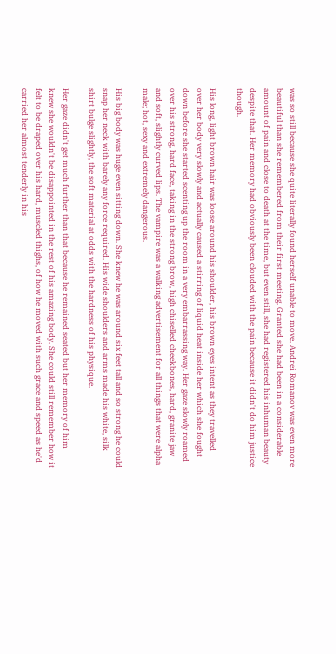was so still because she quite literally found herself unable to move. Andrei Romanov was even more beautiful than she remembered from their first meeting. Granted she had been in a considerable amount of pain and close to death at the time, but even still, she had registered his inhuman beauty despite that. Her memory had obviously been clouded with the pain because it didn't do him justice though.

His long, light brown hair was loose around his shoulder, his brown eyes intent as they travelled over her body very slowly and actually caused a stirring of liquid heat inside her which she fought down before she started scenting up the room in a very embarrassing way. Her gaze slowly roamed over his strong, hard face, taking in the strong brow, high chiselled cheekbones, hard, granite jaw and soft, slightly curved lips. The vampire was a walking advertisement for all things that were alpha male; hot, sexy and extremely dangerous.

His big body was huge even sitting down. She knew he was around six feet tall and so strong he could snap her neck with barely any force required. His wide shoulders and arms made his white, silk shirt bulge slightly, the soft material at odds with the hardness of his physique.

Her gaze didn't get much further than that because he remained seated but her memory of him knew she wouldn't be disappointed in the rest of his amazing body. She could still remember how it felt to be draped over his hard, muscled thighs, of how he moved with such grace and speed as he'd carried her almost tenderly in his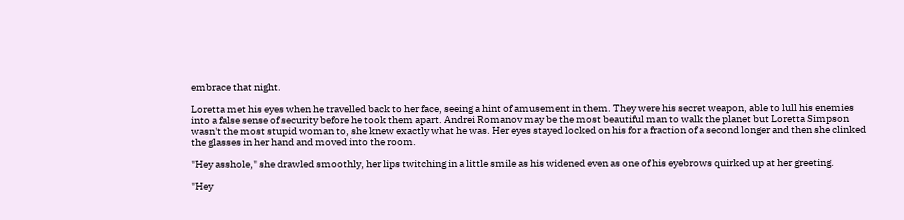embrace that night.

Loretta met his eyes when he travelled back to her face, seeing a hint of amusement in them. They were his secret weapon, able to lull his enemies into a false sense of security before he took them apart. Andrei Romanov may be the most beautiful man to walk the planet but Loretta Simpson wasn't the most stupid woman to, she knew exactly what he was. Her eyes stayed locked on his for a fraction of a second longer and then she clinked the glasses in her hand and moved into the room.

"Hey asshole," she drawled smoothly, her lips twitching in a little smile as his widened even as one of his eyebrows quirked up at her greeting.

"Hey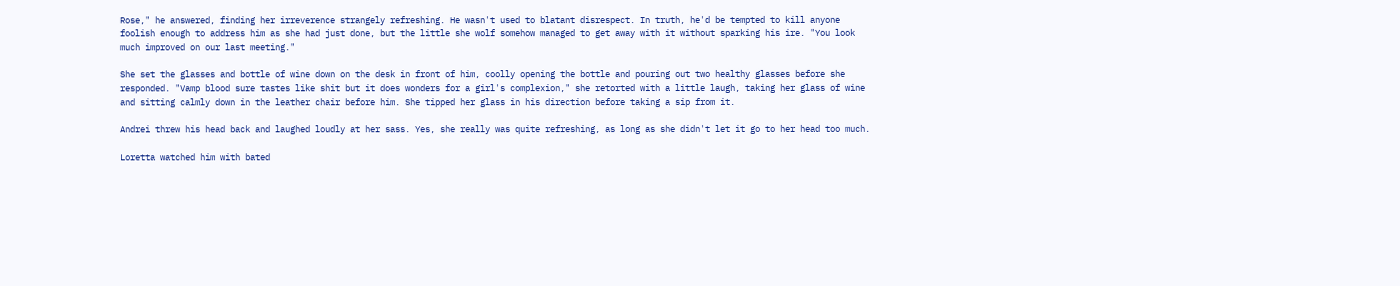Rose," he answered, finding her irreverence strangely refreshing. He wasn't used to blatant disrespect. In truth, he'd be tempted to kill anyone foolish enough to address him as she had just done, but the little she wolf somehow managed to get away with it without sparking his ire. "You look much improved on our last meeting."

She set the glasses and bottle of wine down on the desk in front of him, coolly opening the bottle and pouring out two healthy glasses before she responded. "Vamp blood sure tastes like shit but it does wonders for a girl's complexion," she retorted with a little laugh, taking her glass of wine and sitting calmly down in the leather chair before him. She tipped her glass in his direction before taking a sip from it.

Andrei threw his head back and laughed loudly at her sass. Yes, she really was quite refreshing, as long as she didn't let it go to her head too much.

Loretta watched him with bated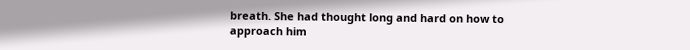breath. She had thought long and hard on how to approach him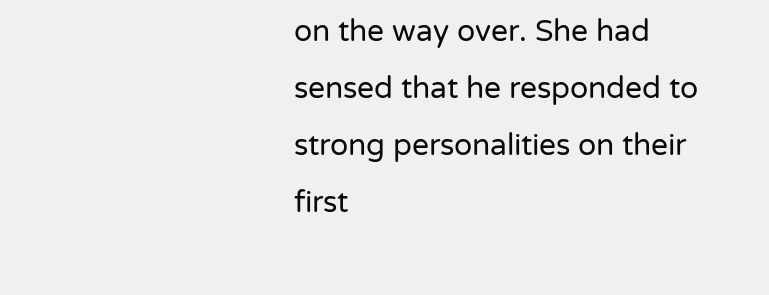on the way over. She had sensed that he responded to strong personalities on their first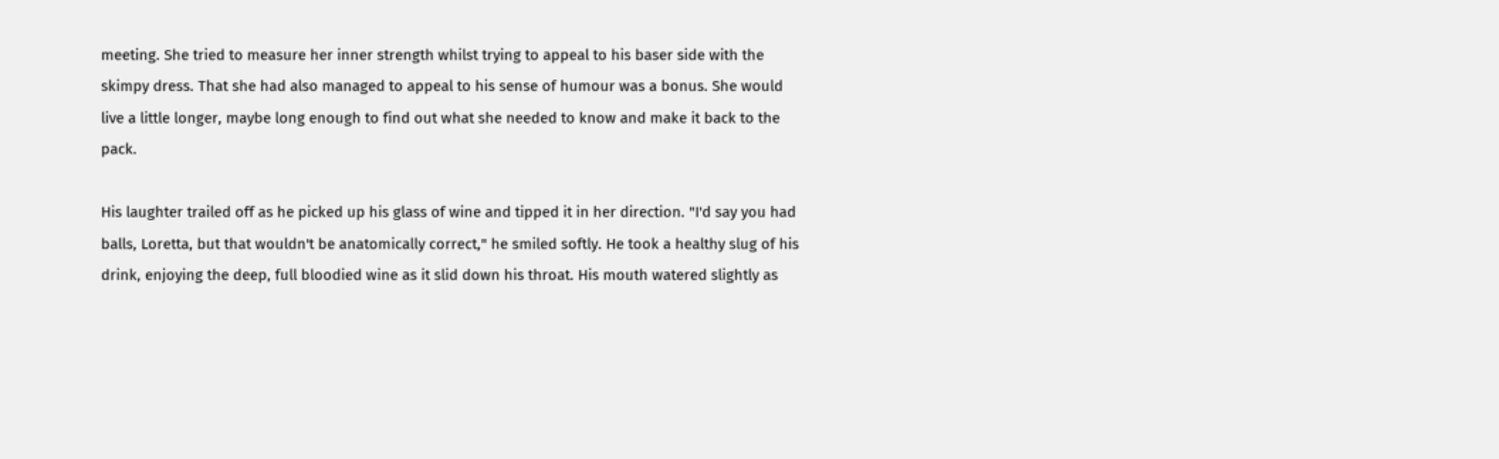meeting. She tried to measure her inner strength whilst trying to appeal to his baser side with the skimpy dress. That she had also managed to appeal to his sense of humour was a bonus. She would live a little longer, maybe long enough to find out what she needed to know and make it back to the pack.

His laughter trailed off as he picked up his glass of wine and tipped it in her direction. "I'd say you had balls, Loretta, but that wouldn't be anatomically correct," he smiled softly. He took a healthy slug of his drink, enjoying the deep, full bloodied wine as it slid down his throat. His mouth watered slightly as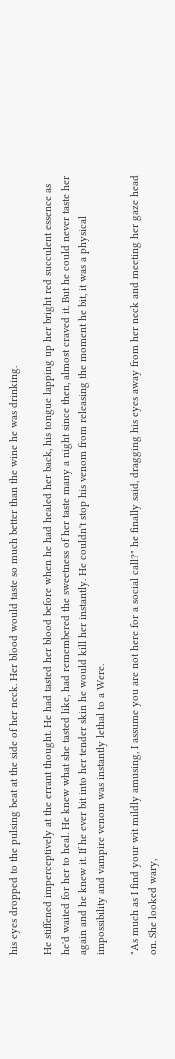his eyes dropped to the pulsing beat at the side of her neck. Her blood would taste so much better than the wine he was drinking.

He stiffened imperceptively at the errant thought. He had tasted her blood before when he had healed her back, his tongue lapping up her bright red succulent essence as he'd waited for her to heal. He knew what she tasted like, had remembered the sweetness of her taste many a night since then, almost craved it. But he could never taste her again and he knew it. If he ever bit into her tender skin he would kill her instantly. He couldn't stop his venom from releasing the moment he bit, it was a physical impossibility and vampire venom was instantly lethal to a Were.

"As much as I find your wit mildly amusing, I assume you are not here for a social call?" he finally said, dragging his eyes away from her neck and meeting her gaze head on. She looked wary,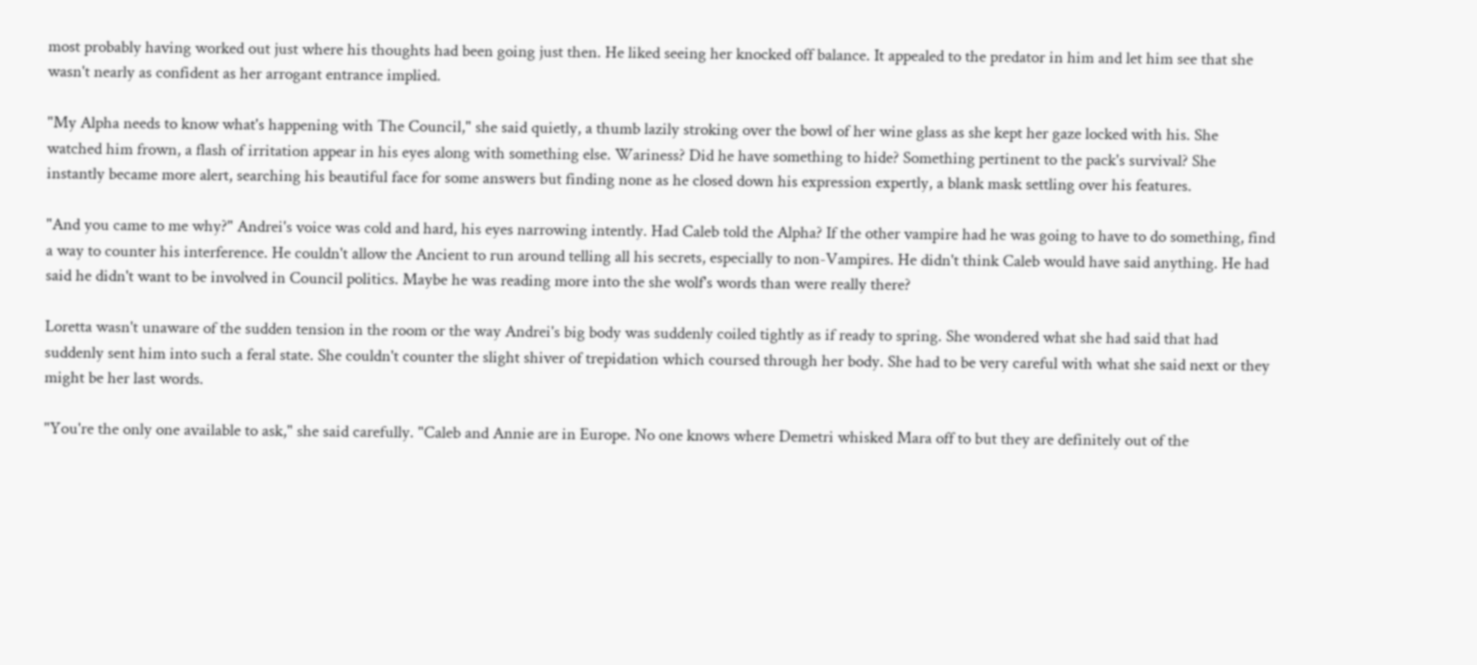most probably having worked out just where his thoughts had been going just then. He liked seeing her knocked off balance. It appealed to the predator in him and let him see that she wasn't nearly as confident as her arrogant entrance implied.

"My Alpha needs to know what's happening with The Council," she said quietly, a thumb lazily stroking over the bowl of her wine glass as she kept her gaze locked with his. She watched him frown, a flash of irritation appear in his eyes along with something else. Wariness? Did he have something to hide? Something pertinent to the pack's survival? She instantly became more alert, searching his beautiful face for some answers but finding none as he closed down his expression expertly, a blank mask settling over his features.

"And you came to me why?" Andrei's voice was cold and hard, his eyes narrowing intently. Had Caleb told the Alpha? If the other vampire had he was going to have to do something, find a way to counter his interference. He couldn't allow the Ancient to run around telling all his secrets, especially to non-Vampires. He didn't think Caleb would have said anything. He had said he didn't want to be involved in Council politics. Maybe he was reading more into the she wolf's words than were really there?

Loretta wasn't unaware of the sudden tension in the room or the way Andrei's big body was suddenly coiled tightly as if ready to spring. She wondered what she had said that had suddenly sent him into such a feral state. She couldn't counter the slight shiver of trepidation which coursed through her body. She had to be very careful with what she said next or they might be her last words.

"You're the only one available to ask," she said carefully. "Caleb and Annie are in Europe. No one knows where Demetri whisked Mara off to but they are definitely out of the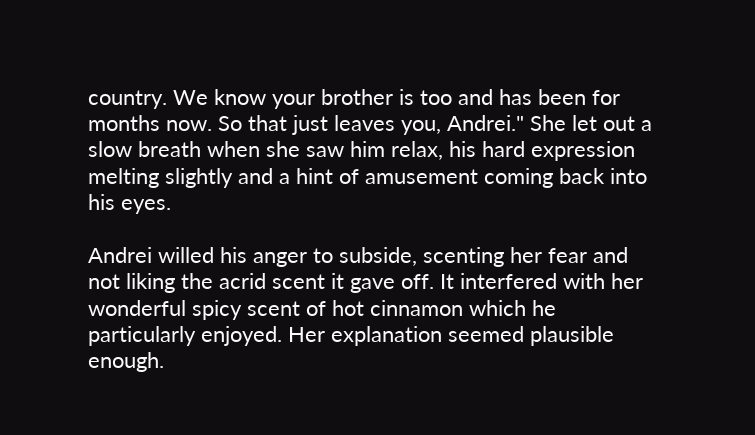country. We know your brother is too and has been for months now. So that just leaves you, Andrei." She let out a slow breath when she saw him relax, his hard expression melting slightly and a hint of amusement coming back into his eyes.

Andrei willed his anger to subside, scenting her fear and not liking the acrid scent it gave off. It interfered with her wonderful spicy scent of hot cinnamon which he particularly enjoyed. Her explanation seemed plausible enough.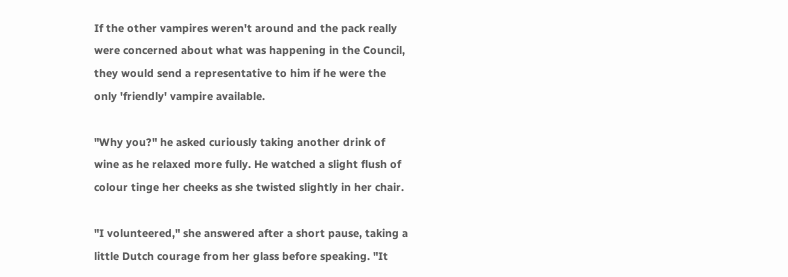If the other vampires weren't around and the pack really were concerned about what was happening in the Council, they would send a representative to him if he were the only 'friendly' vampire available.

"Why you?" he asked curiously taking another drink of wine as he relaxed more fully. He watched a slight flush of colour tinge her cheeks as she twisted slightly in her chair.

"I volunteered," she answered after a short pause, taking a little Dutch courage from her glass before speaking. "It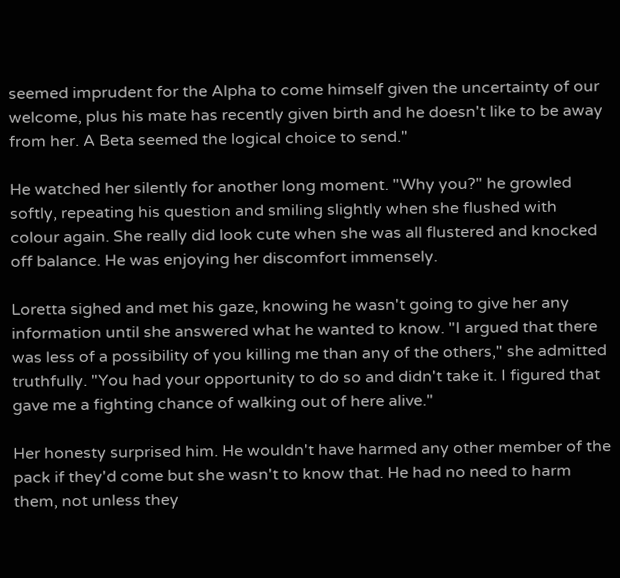seemed imprudent for the Alpha to come himself given the uncertainty of our welcome, plus his mate has recently given birth and he doesn't like to be away from her. A Beta seemed the logical choice to send."

He watched her silently for another long moment. "Why you?" he growled softly, repeating his question and smiling slightly when she flushed with colour again. She really did look cute when she was all flustered and knocked off balance. He was enjoying her discomfort immensely.

Loretta sighed and met his gaze, knowing he wasn't going to give her any information until she answered what he wanted to know. "I argued that there was less of a possibility of you killing me than any of the others," she admitted truthfully. "You had your opportunity to do so and didn't take it. I figured that gave me a fighting chance of walking out of here alive."

Her honesty surprised him. He wouldn't have harmed any other member of the pack if they'd come but she wasn't to know that. He had no need to harm them, not unless they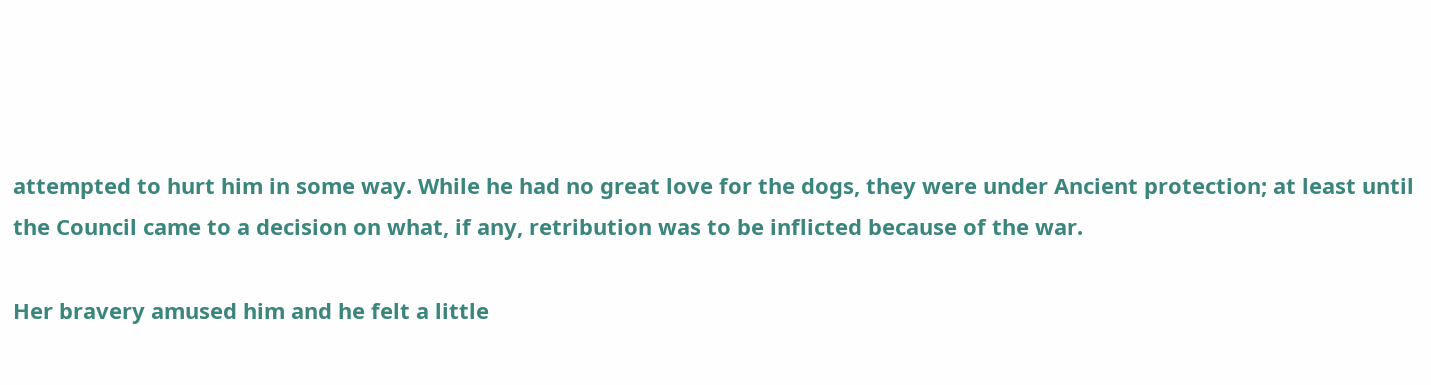attempted to hurt him in some way. While he had no great love for the dogs, they were under Ancient protection; at least until the Council came to a decision on what, if any, retribution was to be inflicted because of the war.

Her bravery amused him and he felt a little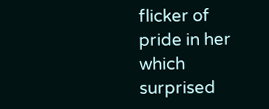flicker of pride in her which surprised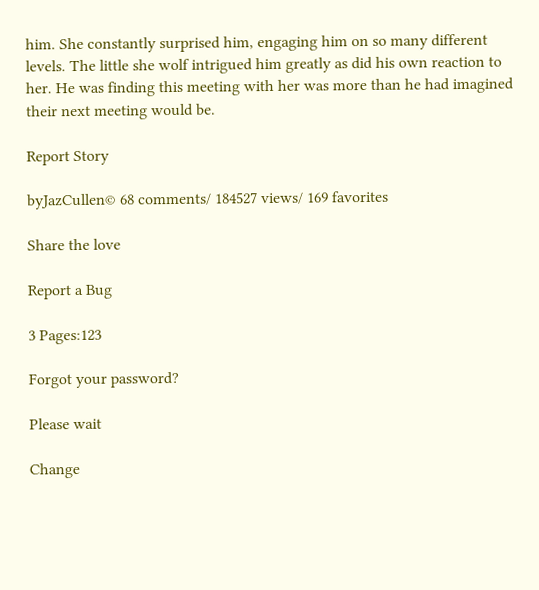him. She constantly surprised him, engaging him on so many different levels. The little she wolf intrigued him greatly as did his own reaction to her. He was finding this meeting with her was more than he had imagined their next meeting would be.

Report Story

byJazCullen© 68 comments/ 184527 views/ 169 favorites

Share the love

Report a Bug

3 Pages:123

Forgot your password?

Please wait

Change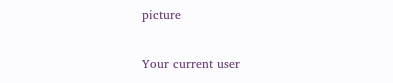picture

Your current user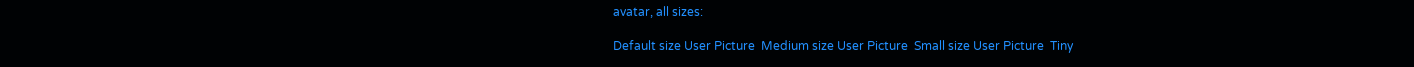avatar, all sizes:

Default size User Picture  Medium size User Picture  Small size User Picture  Tiny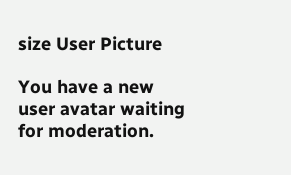size User Picture

You have a new user avatar waiting for moderation.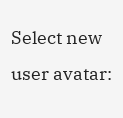Select new user avatar: